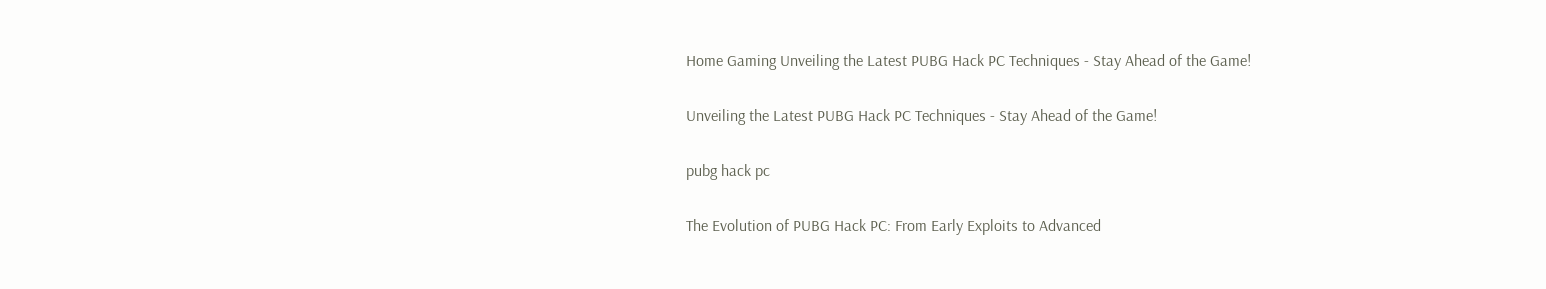Home Gaming Unveiling the Latest PUBG Hack PC Techniques - Stay Ahead of the Game!

Unveiling the Latest PUBG Hack PC Techniques - Stay Ahead of the Game!

pubg hack pc

The Evolution of PUBG Hack PC: From Early Exploits to Advanced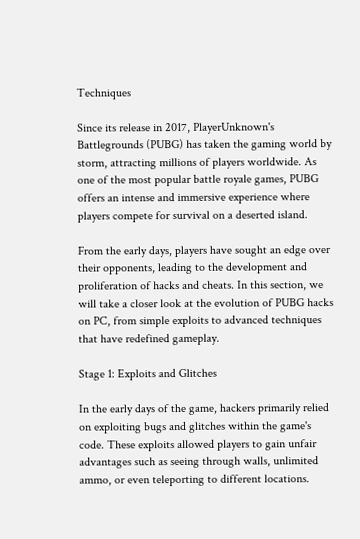Techniques

Since its release in 2017, PlayerUnknown's Battlegrounds (PUBG) has taken the gaming world by storm, attracting millions of players worldwide. As one of the most popular battle royale games, PUBG offers an intense and immersive experience where players compete for survival on a deserted island.

From the early days, players have sought an edge over their opponents, leading to the development and proliferation of hacks and cheats. In this section, we will take a closer look at the evolution of PUBG hacks on PC, from simple exploits to advanced techniques that have redefined gameplay.

Stage 1: Exploits and Glitches

In the early days of the game, hackers primarily relied on exploiting bugs and glitches within the game's code. These exploits allowed players to gain unfair advantages such as seeing through walls, unlimited ammo, or even teleporting to different locations.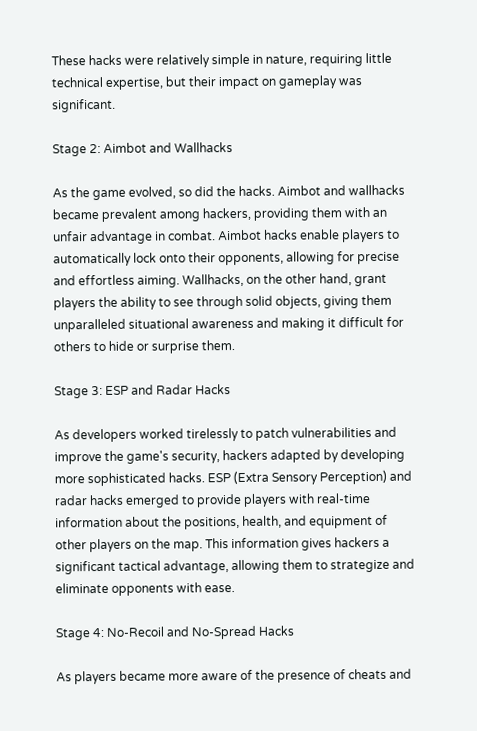These hacks were relatively simple in nature, requiring little technical expertise, but their impact on gameplay was significant.

Stage 2: Aimbot and Wallhacks

As the game evolved, so did the hacks. Aimbot and wallhacks became prevalent among hackers, providing them with an unfair advantage in combat. Aimbot hacks enable players to automatically lock onto their opponents, allowing for precise and effortless aiming. Wallhacks, on the other hand, grant players the ability to see through solid objects, giving them unparalleled situational awareness and making it difficult for others to hide or surprise them.

Stage 3: ESP and Radar Hacks

As developers worked tirelessly to patch vulnerabilities and improve the game's security, hackers adapted by developing more sophisticated hacks. ESP (Extra Sensory Perception) and radar hacks emerged to provide players with real-time information about the positions, health, and equipment of other players on the map. This information gives hackers a significant tactical advantage, allowing them to strategize and eliminate opponents with ease.

Stage 4: No-Recoil and No-Spread Hacks

As players became more aware of the presence of cheats and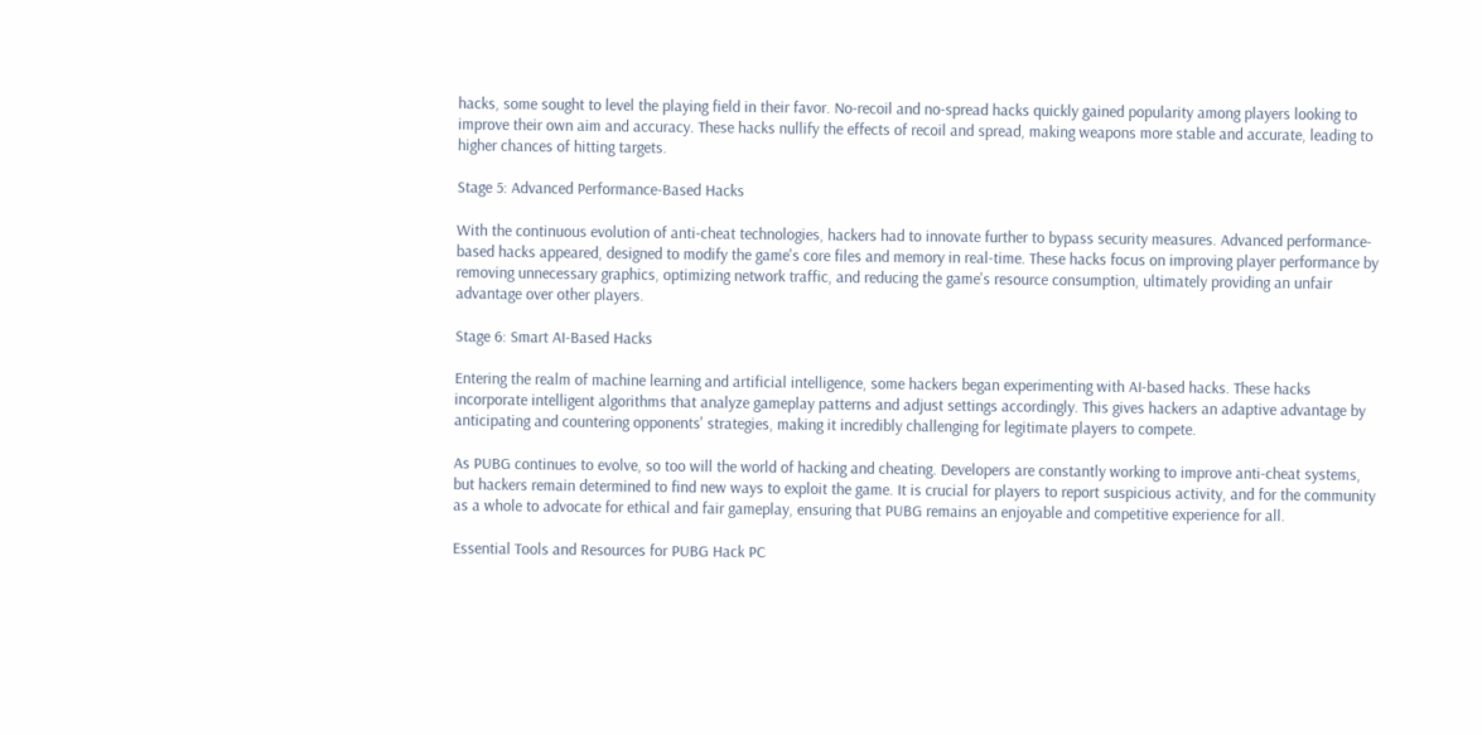hacks, some sought to level the playing field in their favor. No-recoil and no-spread hacks quickly gained popularity among players looking to improve their own aim and accuracy. These hacks nullify the effects of recoil and spread, making weapons more stable and accurate, leading to higher chances of hitting targets.

Stage 5: Advanced Performance-Based Hacks

With the continuous evolution of anti-cheat technologies, hackers had to innovate further to bypass security measures. Advanced performance-based hacks appeared, designed to modify the game's core files and memory in real-time. These hacks focus on improving player performance by removing unnecessary graphics, optimizing network traffic, and reducing the game's resource consumption, ultimately providing an unfair advantage over other players.

Stage 6: Smart AI-Based Hacks

Entering the realm of machine learning and artificial intelligence, some hackers began experimenting with AI-based hacks. These hacks incorporate intelligent algorithms that analyze gameplay patterns and adjust settings accordingly. This gives hackers an adaptive advantage by anticipating and countering opponents' strategies, making it incredibly challenging for legitimate players to compete.

As PUBG continues to evolve, so too will the world of hacking and cheating. Developers are constantly working to improve anti-cheat systems, but hackers remain determined to find new ways to exploit the game. It is crucial for players to report suspicious activity, and for the community as a whole to advocate for ethical and fair gameplay, ensuring that PUBG remains an enjoyable and competitive experience for all.

Essential Tools and Resources for PUBG Hack PC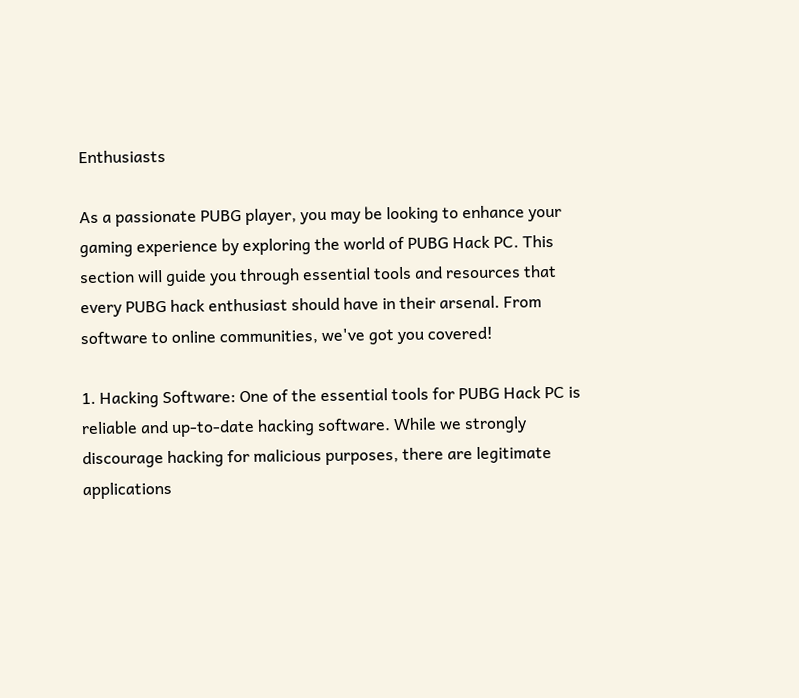Enthusiasts

As a passionate PUBG player, you may be looking to enhance your gaming experience by exploring the world of PUBG Hack PC. This section will guide you through essential tools and resources that every PUBG hack enthusiast should have in their arsenal. From software to online communities, we've got you covered!

1. Hacking Software: One of the essential tools for PUBG Hack PC is reliable and up-to-date hacking software. While we strongly discourage hacking for malicious purposes, there are legitimate applications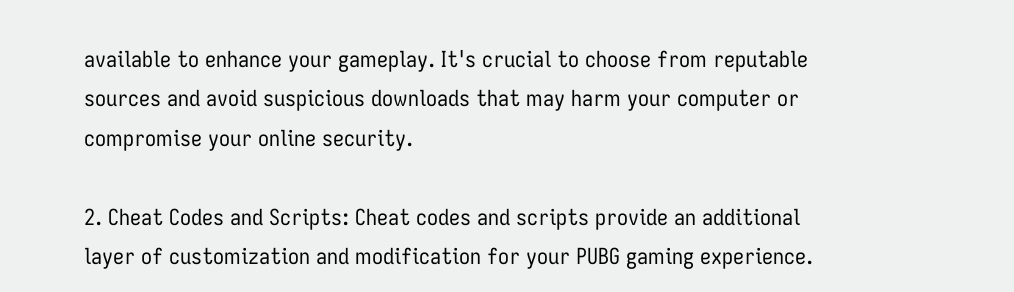available to enhance your gameplay. It's crucial to choose from reputable sources and avoid suspicious downloads that may harm your computer or compromise your online security.

2. Cheat Codes and Scripts: Cheat codes and scripts provide an additional layer of customization and modification for your PUBG gaming experience.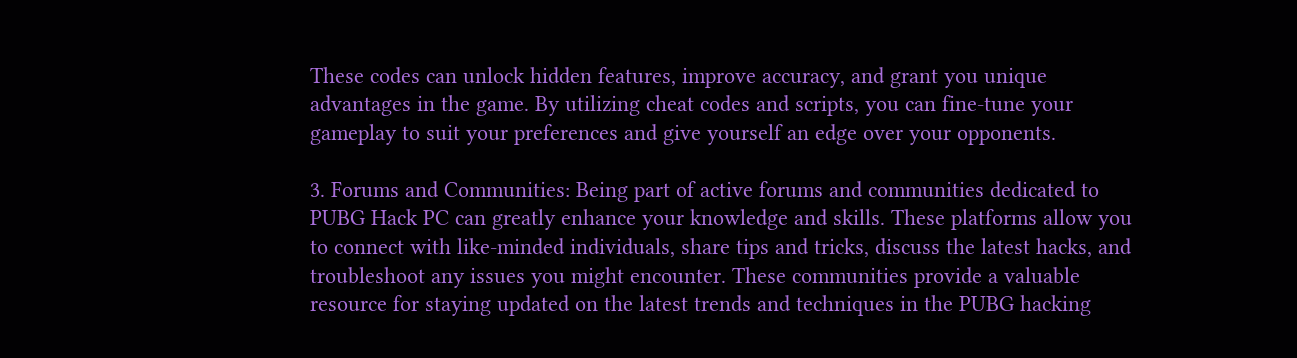These codes can unlock hidden features, improve accuracy, and grant you unique advantages in the game. By utilizing cheat codes and scripts, you can fine-tune your gameplay to suit your preferences and give yourself an edge over your opponents.

3. Forums and Communities: Being part of active forums and communities dedicated to PUBG Hack PC can greatly enhance your knowledge and skills. These platforms allow you to connect with like-minded individuals, share tips and tricks, discuss the latest hacks, and troubleshoot any issues you might encounter. These communities provide a valuable resource for staying updated on the latest trends and techniques in the PUBG hacking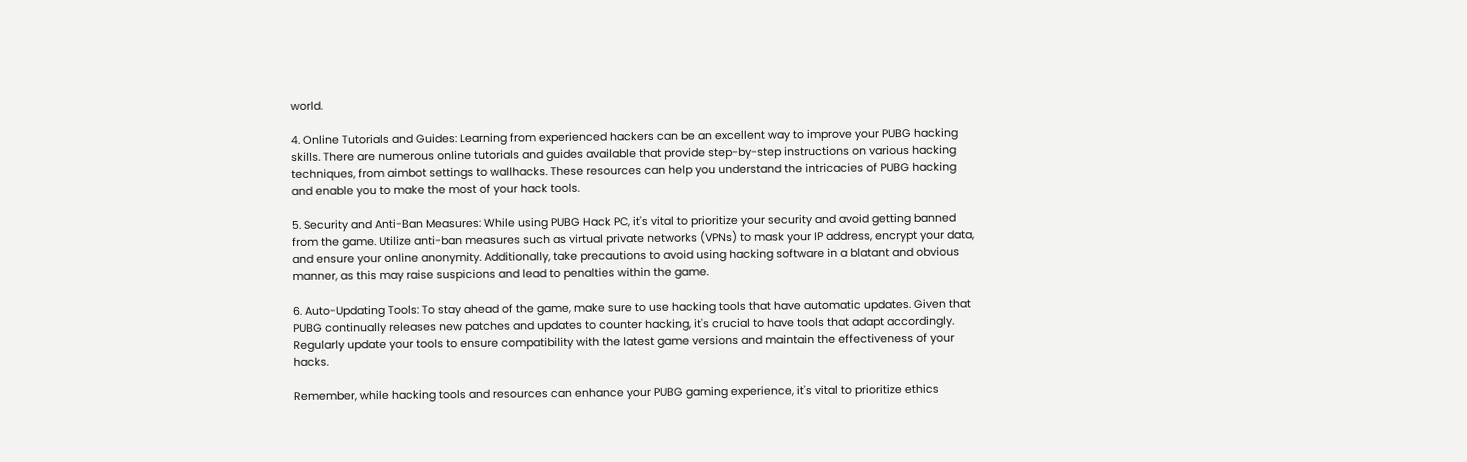world.

4. Online Tutorials and Guides: Learning from experienced hackers can be an excellent way to improve your PUBG hacking skills. There are numerous online tutorials and guides available that provide step-by-step instructions on various hacking techniques, from aimbot settings to wallhacks. These resources can help you understand the intricacies of PUBG hacking and enable you to make the most of your hack tools.

5. Security and Anti-Ban Measures: While using PUBG Hack PC, it's vital to prioritize your security and avoid getting banned from the game. Utilize anti-ban measures such as virtual private networks (VPNs) to mask your IP address, encrypt your data, and ensure your online anonymity. Additionally, take precautions to avoid using hacking software in a blatant and obvious manner, as this may raise suspicions and lead to penalties within the game.

6. Auto-Updating Tools: To stay ahead of the game, make sure to use hacking tools that have automatic updates. Given that PUBG continually releases new patches and updates to counter hacking, it's crucial to have tools that adapt accordingly. Regularly update your tools to ensure compatibility with the latest game versions and maintain the effectiveness of your hacks.

Remember, while hacking tools and resources can enhance your PUBG gaming experience, it's vital to prioritize ethics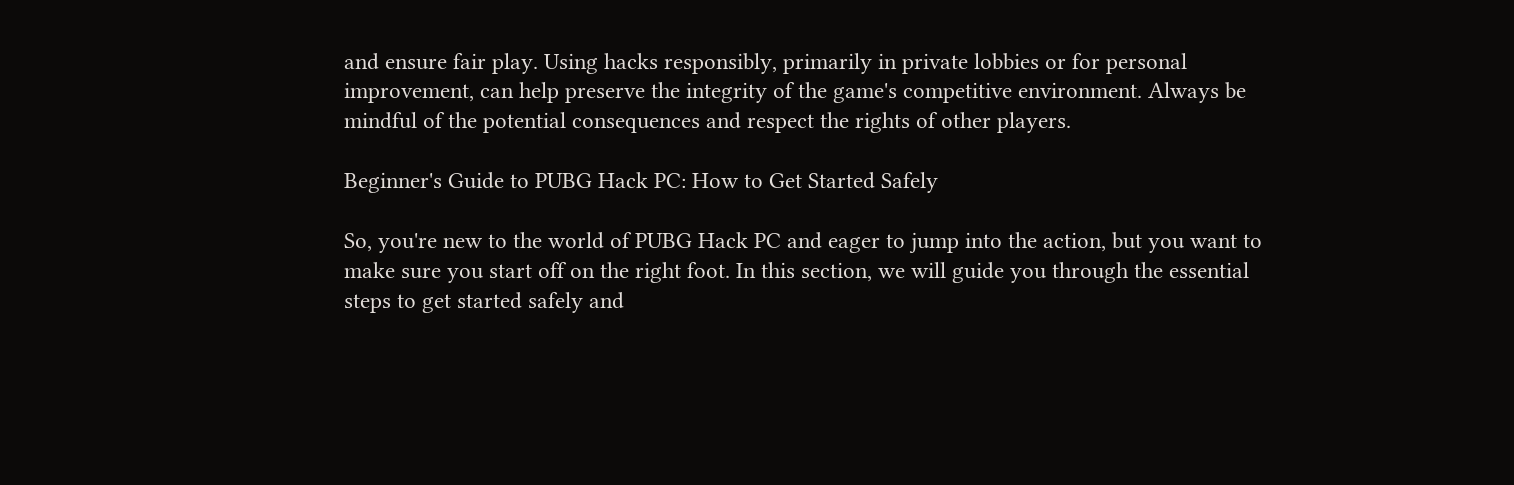and ensure fair play. Using hacks responsibly, primarily in private lobbies or for personal improvement, can help preserve the integrity of the game's competitive environment. Always be mindful of the potential consequences and respect the rights of other players.

Beginner's Guide to PUBG Hack PC: How to Get Started Safely

So, you're new to the world of PUBG Hack PC and eager to jump into the action, but you want to make sure you start off on the right foot. In this section, we will guide you through the essential steps to get started safely and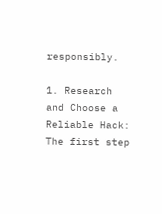responsibly.

1. Research and Choose a Reliable Hack: The first step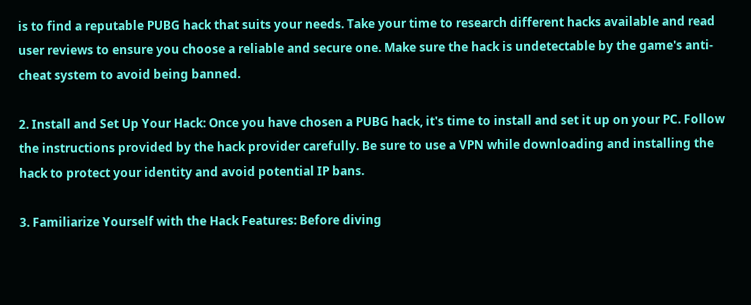is to find a reputable PUBG hack that suits your needs. Take your time to research different hacks available and read user reviews to ensure you choose a reliable and secure one. Make sure the hack is undetectable by the game's anti-cheat system to avoid being banned.

2. Install and Set Up Your Hack: Once you have chosen a PUBG hack, it's time to install and set it up on your PC. Follow the instructions provided by the hack provider carefully. Be sure to use a VPN while downloading and installing the hack to protect your identity and avoid potential IP bans.

3. Familiarize Yourself with the Hack Features: Before diving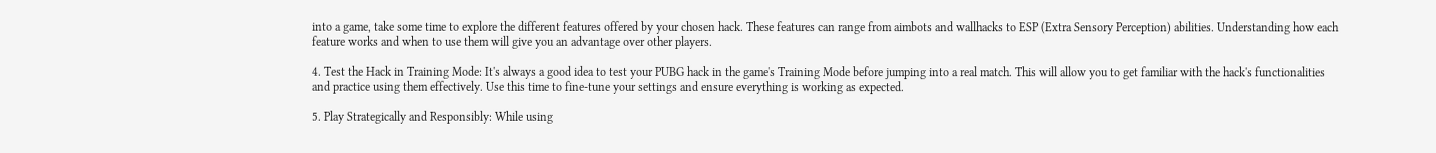into a game, take some time to explore the different features offered by your chosen hack. These features can range from aimbots and wallhacks to ESP (Extra Sensory Perception) abilities. Understanding how each feature works and when to use them will give you an advantage over other players.

4. Test the Hack in Training Mode: It's always a good idea to test your PUBG hack in the game's Training Mode before jumping into a real match. This will allow you to get familiar with the hack's functionalities and practice using them effectively. Use this time to fine-tune your settings and ensure everything is working as expected.

5. Play Strategically and Responsibly: While using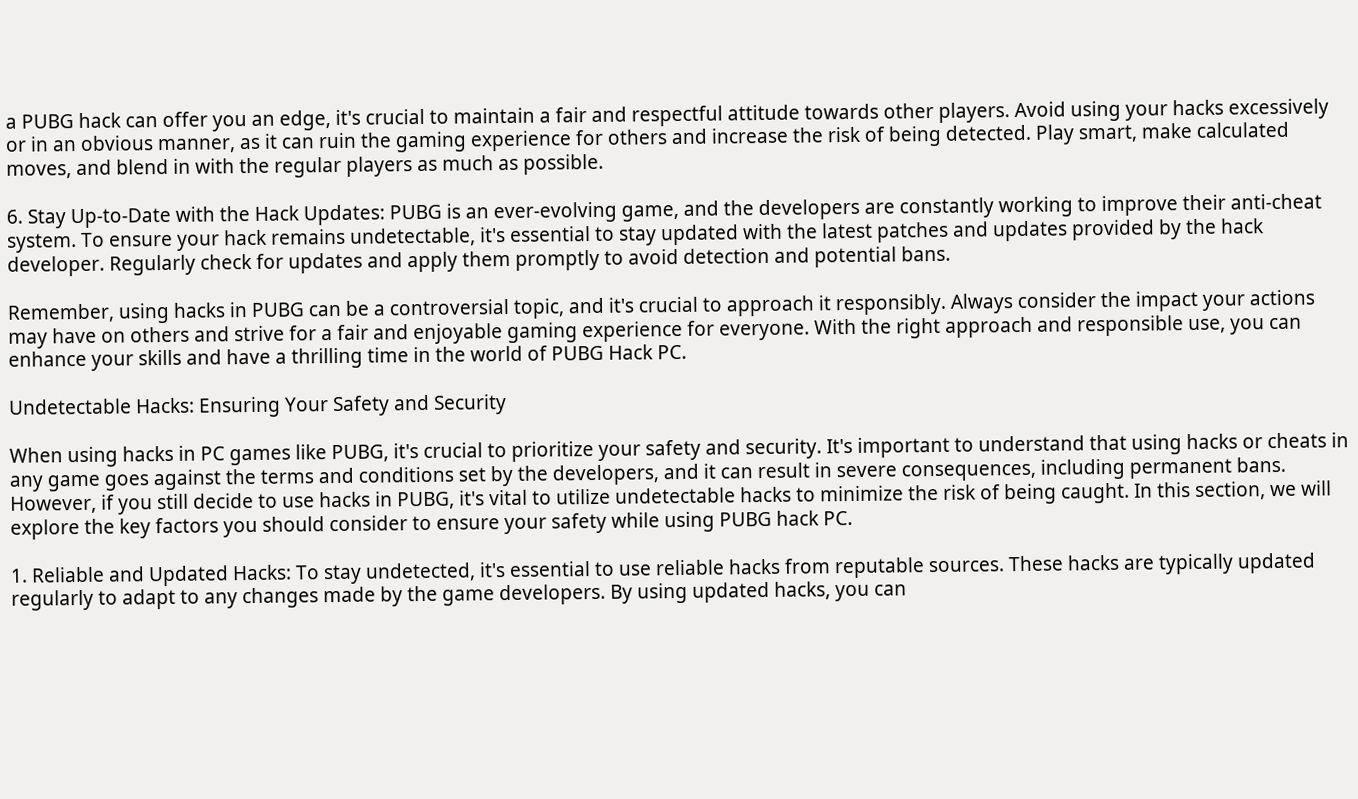a PUBG hack can offer you an edge, it's crucial to maintain a fair and respectful attitude towards other players. Avoid using your hacks excessively or in an obvious manner, as it can ruin the gaming experience for others and increase the risk of being detected. Play smart, make calculated moves, and blend in with the regular players as much as possible.

6. Stay Up-to-Date with the Hack Updates: PUBG is an ever-evolving game, and the developers are constantly working to improve their anti-cheat system. To ensure your hack remains undetectable, it's essential to stay updated with the latest patches and updates provided by the hack developer. Regularly check for updates and apply them promptly to avoid detection and potential bans.

Remember, using hacks in PUBG can be a controversial topic, and it's crucial to approach it responsibly. Always consider the impact your actions may have on others and strive for a fair and enjoyable gaming experience for everyone. With the right approach and responsible use, you can enhance your skills and have a thrilling time in the world of PUBG Hack PC.

Undetectable Hacks: Ensuring Your Safety and Security

When using hacks in PC games like PUBG, it's crucial to prioritize your safety and security. It's important to understand that using hacks or cheats in any game goes against the terms and conditions set by the developers, and it can result in severe consequences, including permanent bans. However, if you still decide to use hacks in PUBG, it's vital to utilize undetectable hacks to minimize the risk of being caught. In this section, we will explore the key factors you should consider to ensure your safety while using PUBG hack PC.

1. Reliable and Updated Hacks: To stay undetected, it's essential to use reliable hacks from reputable sources. These hacks are typically updated regularly to adapt to any changes made by the game developers. By using updated hacks, you can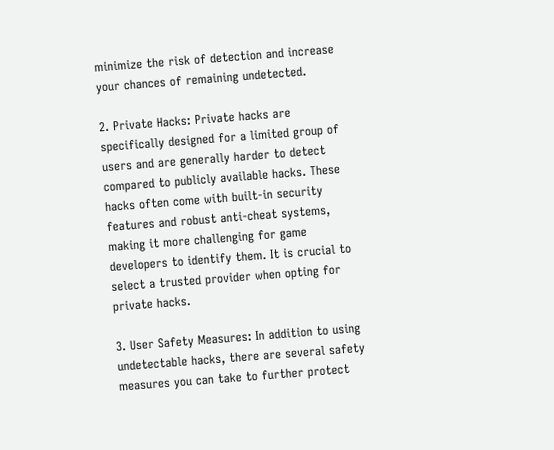minimize the risk of detection and increase your chances of remaining undetected.

2. Private Hacks: Private hacks are specifically designed for a limited group of users and are generally harder to detect compared to publicly available hacks. These hacks often come with built-in security features and robust anti-cheat systems, making it more challenging for game developers to identify them. It is crucial to select a trusted provider when opting for private hacks.

3. User Safety Measures: In addition to using undetectable hacks, there are several safety measures you can take to further protect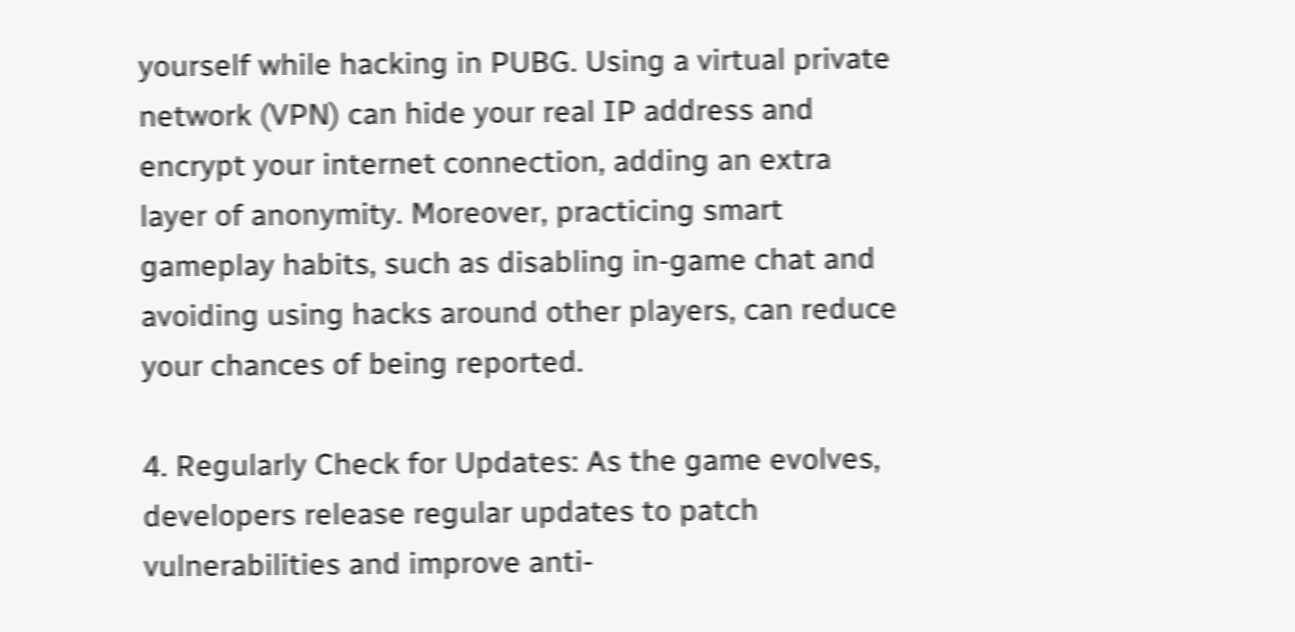yourself while hacking in PUBG. Using a virtual private network (VPN) can hide your real IP address and encrypt your internet connection, adding an extra layer of anonymity. Moreover, practicing smart gameplay habits, such as disabling in-game chat and avoiding using hacks around other players, can reduce your chances of being reported.

4. Regularly Check for Updates: As the game evolves, developers release regular updates to patch vulnerabilities and improve anti-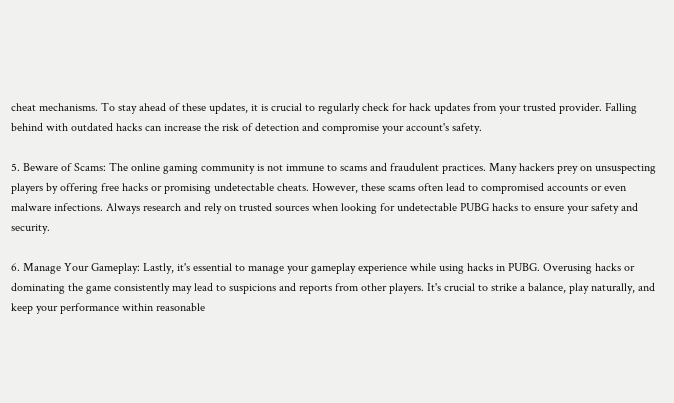cheat mechanisms. To stay ahead of these updates, it is crucial to regularly check for hack updates from your trusted provider. Falling behind with outdated hacks can increase the risk of detection and compromise your account's safety.

5. Beware of Scams: The online gaming community is not immune to scams and fraudulent practices. Many hackers prey on unsuspecting players by offering free hacks or promising undetectable cheats. However, these scams often lead to compromised accounts or even malware infections. Always research and rely on trusted sources when looking for undetectable PUBG hacks to ensure your safety and security.

6. Manage Your Gameplay: Lastly, it's essential to manage your gameplay experience while using hacks in PUBG. Overusing hacks or dominating the game consistently may lead to suspicions and reports from other players. It's crucial to strike a balance, play naturally, and keep your performance within reasonable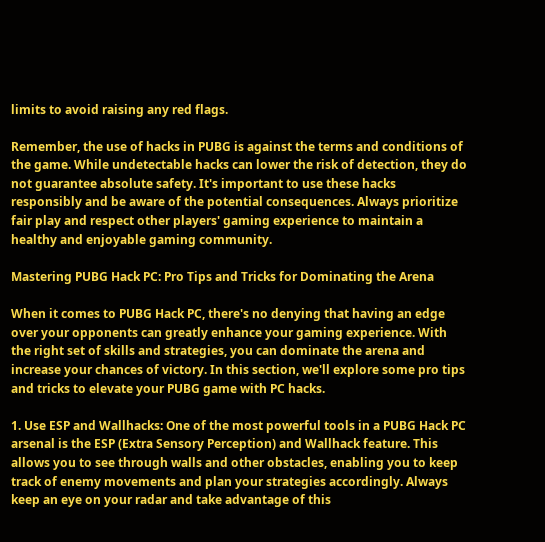limits to avoid raising any red flags.

Remember, the use of hacks in PUBG is against the terms and conditions of the game. While undetectable hacks can lower the risk of detection, they do not guarantee absolute safety. It's important to use these hacks responsibly and be aware of the potential consequences. Always prioritize fair play and respect other players' gaming experience to maintain a healthy and enjoyable gaming community.

Mastering PUBG Hack PC: Pro Tips and Tricks for Dominating the Arena

When it comes to PUBG Hack PC, there's no denying that having an edge over your opponents can greatly enhance your gaming experience. With the right set of skills and strategies, you can dominate the arena and increase your chances of victory. In this section, we'll explore some pro tips and tricks to elevate your PUBG game with PC hacks.

1. Use ESP and Wallhacks: One of the most powerful tools in a PUBG Hack PC arsenal is the ESP (Extra Sensory Perception) and Wallhack feature. This allows you to see through walls and other obstacles, enabling you to keep track of enemy movements and plan your strategies accordingly. Always keep an eye on your radar and take advantage of this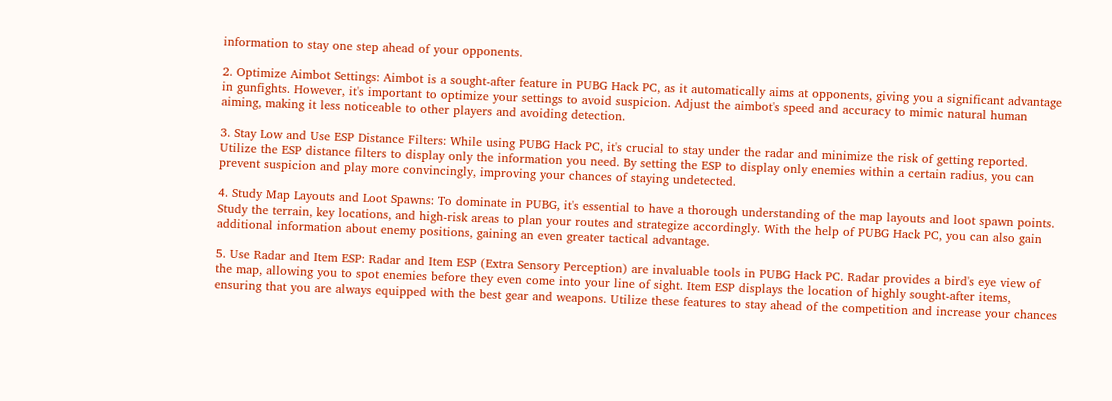information to stay one step ahead of your opponents.

2. Optimize Aimbot Settings: Aimbot is a sought-after feature in PUBG Hack PC, as it automatically aims at opponents, giving you a significant advantage in gunfights. However, it's important to optimize your settings to avoid suspicion. Adjust the aimbot's speed and accuracy to mimic natural human aiming, making it less noticeable to other players and avoiding detection.

3. Stay Low and Use ESP Distance Filters: While using PUBG Hack PC, it's crucial to stay under the radar and minimize the risk of getting reported. Utilize the ESP distance filters to display only the information you need. By setting the ESP to display only enemies within a certain radius, you can prevent suspicion and play more convincingly, improving your chances of staying undetected.

4. Study Map Layouts and Loot Spawns: To dominate in PUBG, it's essential to have a thorough understanding of the map layouts and loot spawn points. Study the terrain, key locations, and high-risk areas to plan your routes and strategize accordingly. With the help of PUBG Hack PC, you can also gain additional information about enemy positions, gaining an even greater tactical advantage.

5. Use Radar and Item ESP: Radar and Item ESP (Extra Sensory Perception) are invaluable tools in PUBG Hack PC. Radar provides a bird's eye view of the map, allowing you to spot enemies before they even come into your line of sight. Item ESP displays the location of highly sought-after items, ensuring that you are always equipped with the best gear and weapons. Utilize these features to stay ahead of the competition and increase your chances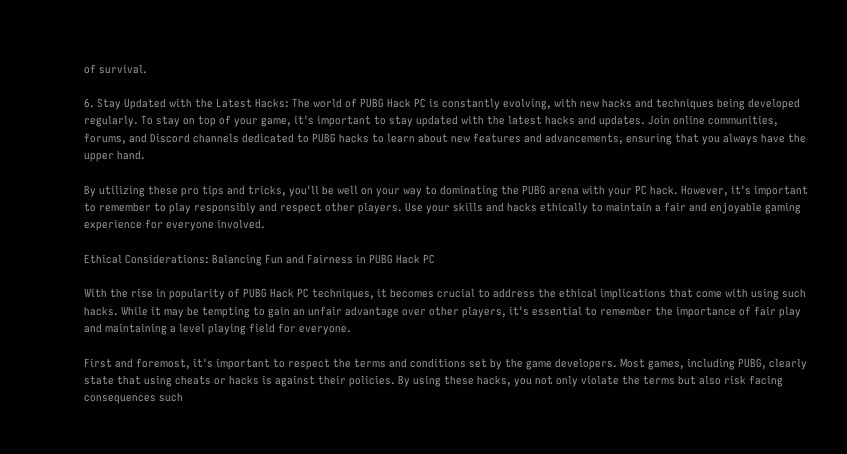of survival.

6. Stay Updated with the Latest Hacks: The world of PUBG Hack PC is constantly evolving, with new hacks and techniques being developed regularly. To stay on top of your game, it's important to stay updated with the latest hacks and updates. Join online communities, forums, and Discord channels dedicated to PUBG hacks to learn about new features and advancements, ensuring that you always have the upper hand.

By utilizing these pro tips and tricks, you'll be well on your way to dominating the PUBG arena with your PC hack. However, it's important to remember to play responsibly and respect other players. Use your skills and hacks ethically to maintain a fair and enjoyable gaming experience for everyone involved.

Ethical Considerations: Balancing Fun and Fairness in PUBG Hack PC

With the rise in popularity of PUBG Hack PC techniques, it becomes crucial to address the ethical implications that come with using such hacks. While it may be tempting to gain an unfair advantage over other players, it's essential to remember the importance of fair play and maintaining a level playing field for everyone.

First and foremost, it's important to respect the terms and conditions set by the game developers. Most games, including PUBG, clearly state that using cheats or hacks is against their policies. By using these hacks, you not only violate the terms but also risk facing consequences such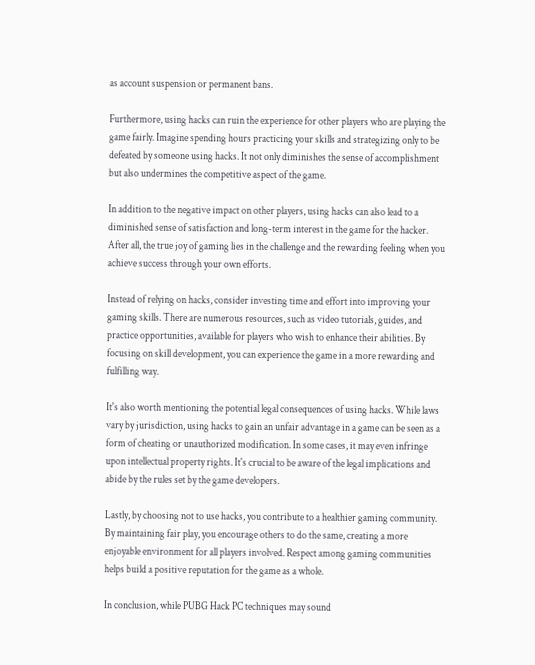as account suspension or permanent bans.

Furthermore, using hacks can ruin the experience for other players who are playing the game fairly. Imagine spending hours practicing your skills and strategizing only to be defeated by someone using hacks. It not only diminishes the sense of accomplishment but also undermines the competitive aspect of the game.

In addition to the negative impact on other players, using hacks can also lead to a diminished sense of satisfaction and long-term interest in the game for the hacker. After all, the true joy of gaming lies in the challenge and the rewarding feeling when you achieve success through your own efforts.

Instead of relying on hacks, consider investing time and effort into improving your gaming skills. There are numerous resources, such as video tutorials, guides, and practice opportunities, available for players who wish to enhance their abilities. By focusing on skill development, you can experience the game in a more rewarding and fulfilling way.

It's also worth mentioning the potential legal consequences of using hacks. While laws vary by jurisdiction, using hacks to gain an unfair advantage in a game can be seen as a form of cheating or unauthorized modification. In some cases, it may even infringe upon intellectual property rights. It's crucial to be aware of the legal implications and abide by the rules set by the game developers.

Lastly, by choosing not to use hacks, you contribute to a healthier gaming community. By maintaining fair play, you encourage others to do the same, creating a more enjoyable environment for all players involved. Respect among gaming communities helps build a positive reputation for the game as a whole.

In conclusion, while PUBG Hack PC techniques may sound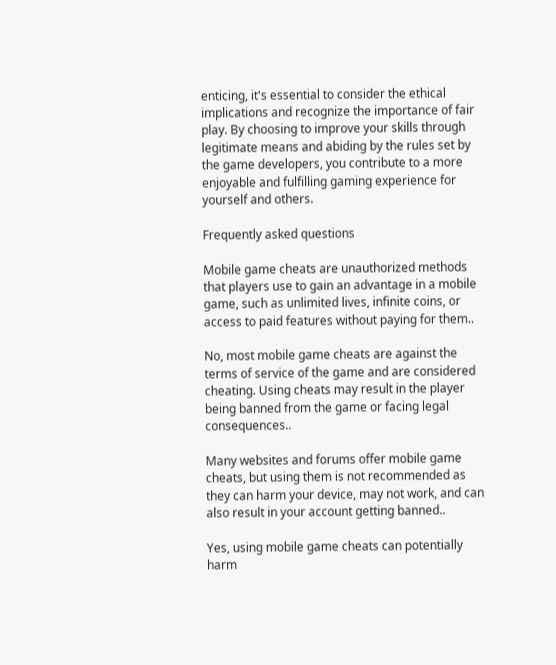enticing, it's essential to consider the ethical implications and recognize the importance of fair play. By choosing to improve your skills through legitimate means and abiding by the rules set by the game developers, you contribute to a more enjoyable and fulfilling gaming experience for yourself and others.

Frequently asked questions

Mobile game cheats are unauthorized methods that players use to gain an advantage in a mobile game, such as unlimited lives, infinite coins, or access to paid features without paying for them..

No, most mobile game cheats are against the terms of service of the game and are considered cheating. Using cheats may result in the player being banned from the game or facing legal consequences..

Many websites and forums offer mobile game cheats, but using them is not recommended as they can harm your device, may not work, and can also result in your account getting banned..

Yes, using mobile game cheats can potentially harm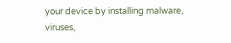your device by installing malware, viruses,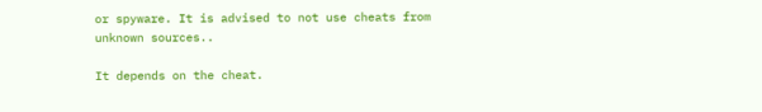or spyware. It is advised to not use cheats from unknown sources..

It depends on the cheat.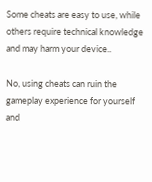Some cheats are easy to use, while others require technical knowledge and may harm your device..

No, using cheats can ruin the gameplay experience for yourself and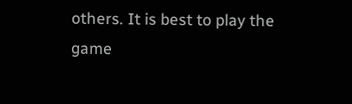others. It is best to play the game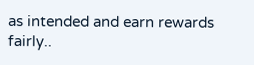as intended and earn rewards fairly..